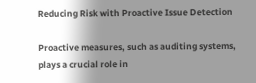Reducing Risk with Proactive Issue Detection

Proactive measures, such as auditing systems, plays a crucial role in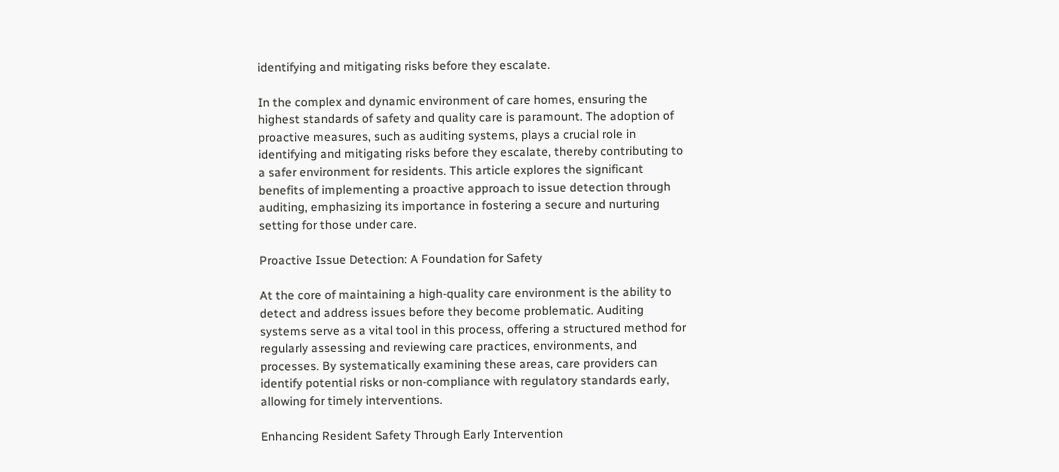identifying and mitigating risks before they escalate.

In the complex and dynamic environment of care homes, ensuring the highest standards of safety and quality care is paramount. The adoption of proactive measures, such as auditing systems, plays a crucial role in identifying and mitigating risks before they escalate, thereby contributing to a safer environment for residents. This article explores the significant benefits of implementing a proactive approach to issue detection through auditing, emphasizing its importance in fostering a secure and nurturing setting for those under care.

Proactive Issue Detection: A Foundation for Safety

At the core of maintaining a high-quality care environment is the ability to detect and address issues before they become problematic. Auditing systems serve as a vital tool in this process, offering a structured method for regularly assessing and reviewing care practices, environments, and processes. By systematically examining these areas, care providers can identify potential risks or non-compliance with regulatory standards early, allowing for timely interventions.

Enhancing Resident Safety Through Early Intervention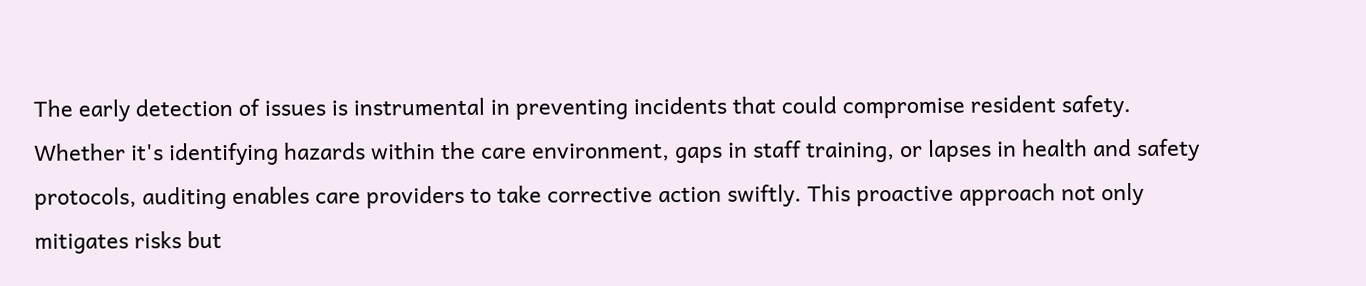The early detection of issues is instrumental in preventing incidents that could compromise resident safety. Whether it's identifying hazards within the care environment, gaps in staff training, or lapses in health and safety protocols, auditing enables care providers to take corrective action swiftly. This proactive approach not only mitigates risks but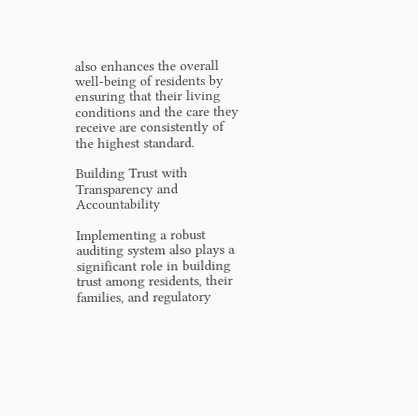also enhances the overall well-being of residents by ensuring that their living conditions and the care they receive are consistently of the highest standard.

Building Trust with Transparency and Accountability

Implementing a robust auditing system also plays a significant role in building trust among residents, their families, and regulatory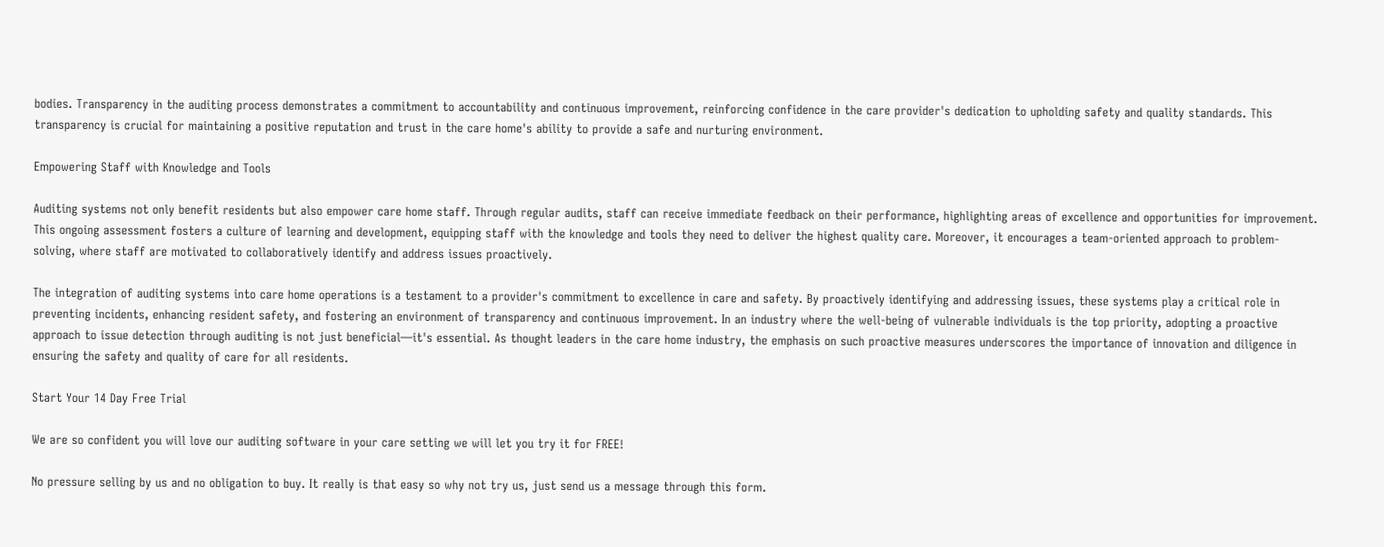bodies. Transparency in the auditing process demonstrates a commitment to accountability and continuous improvement, reinforcing confidence in the care provider's dedication to upholding safety and quality standards. This transparency is crucial for maintaining a positive reputation and trust in the care home's ability to provide a safe and nurturing environment.

Empowering Staff with Knowledge and Tools

Auditing systems not only benefit residents but also empower care home staff. Through regular audits, staff can receive immediate feedback on their performance, highlighting areas of excellence and opportunities for improvement. This ongoing assessment fosters a culture of learning and development, equipping staff with the knowledge and tools they need to deliver the highest quality care. Moreover, it encourages a team-oriented approach to problem-solving, where staff are motivated to collaboratively identify and address issues proactively.

The integration of auditing systems into care home operations is a testament to a provider's commitment to excellence in care and safety. By proactively identifying and addressing issues, these systems play a critical role in preventing incidents, enhancing resident safety, and fostering an environment of transparency and continuous improvement. In an industry where the well-being of vulnerable individuals is the top priority, adopting a proactive approach to issue detection through auditing is not just beneficial—it's essential. As thought leaders in the care home industry, the emphasis on such proactive measures underscores the importance of innovation and diligence in ensuring the safety and quality of care for all residents.

Start Your 14 Day Free Trial

We are so confident you will love our auditing software in your care setting we will let you try it for FREE!

No pressure selling by us and no obligation to buy. It really is that easy so why not try us, just send us a message through this form.